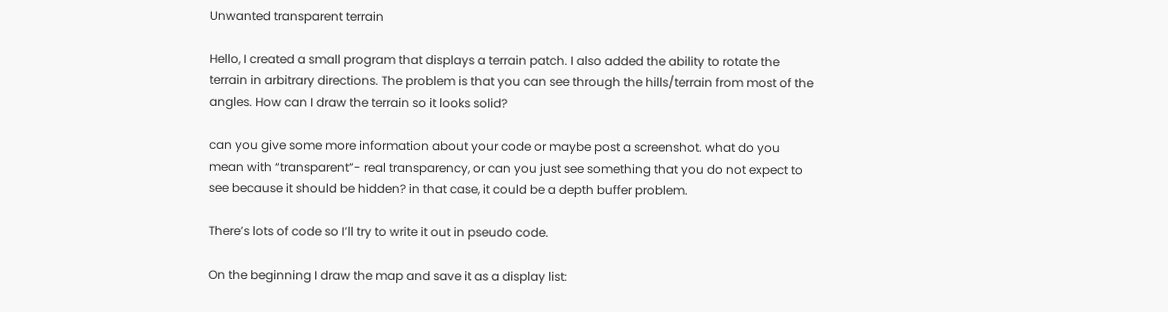Unwanted transparent terrain

Hello, I created a small program that displays a terrain patch. I also added the ability to rotate the terrain in arbitrary directions. The problem is that you can see through the hills/terrain from most of the angles. How can I draw the terrain so it looks solid?

can you give some more information about your code or maybe post a screenshot. what do you mean with “transparent”- real transparency, or can you just see something that you do not expect to see because it should be hidden? in that case, it could be a depth buffer problem.

There’s lots of code so I’ll try to write it out in pseudo code.

On the beginning I draw the map and save it as a display list: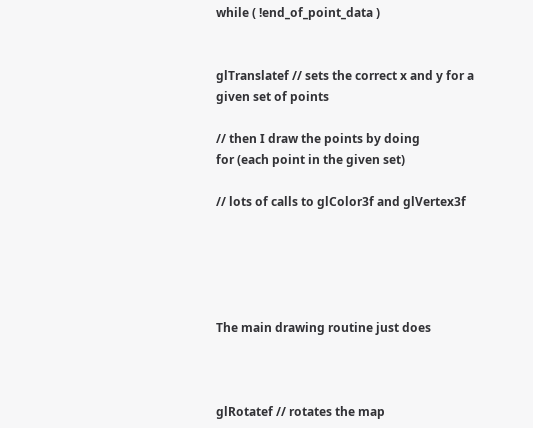while ( !end_of_point_data )


glTranslatef // sets the correct x and y for a given set of points

// then I draw the points by doing
for (each point in the given set)

// lots of calls to glColor3f and glVertex3f





The main drawing routine just does



glRotatef // rotates the map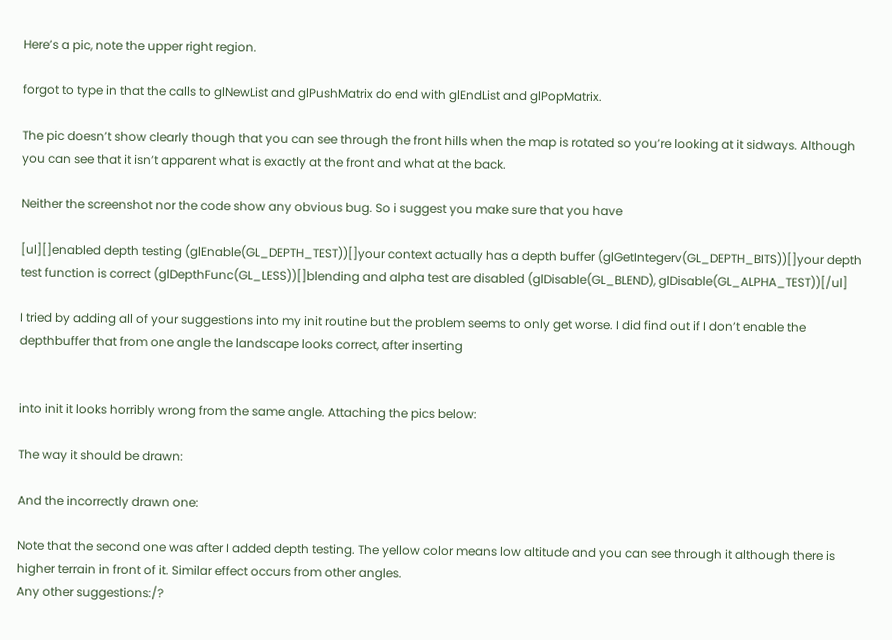Here’s a pic, note the upper right region.

forgot to type in that the calls to glNewList and glPushMatrix do end with glEndList and glPopMatrix.

The pic doesn’t show clearly though that you can see through the front hills when the map is rotated so you’re looking at it sidways. Although you can see that it isn’t apparent what is exactly at the front and what at the back.

Neither the screenshot nor the code show any obvious bug. So i suggest you make sure that you have

[ul][]enabled depth testing (glEnable(GL_DEPTH_TEST))[]your context actually has a depth buffer (glGetIntegerv(GL_DEPTH_BITS))[]your depth test function is correct (glDepthFunc(GL_LESS))[]blending and alpha test are disabled (glDisable(GL_BLEND), glDisable(GL_ALPHA_TEST))[/ul]

I tried by adding all of your suggestions into my init routine but the problem seems to only get worse. I did find out if I don’t enable the depthbuffer that from one angle the landscape looks correct, after inserting


into init it looks horribly wrong from the same angle. Attaching the pics below:

The way it should be drawn:

And the incorrectly drawn one:

Note that the second one was after I added depth testing. The yellow color means low altitude and you can see through it although there is higher terrain in front of it. Similar effect occurs from other angles.
Any other suggestions:/?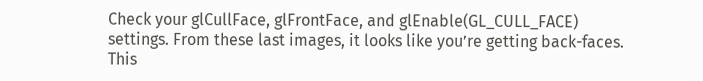Check your glCullFace, glFrontFace, and glEnable(GL_CULL_FACE) settings. From these last images, it looks like you’re getting back-faces. This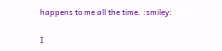happens to me all the time. :smiley:

I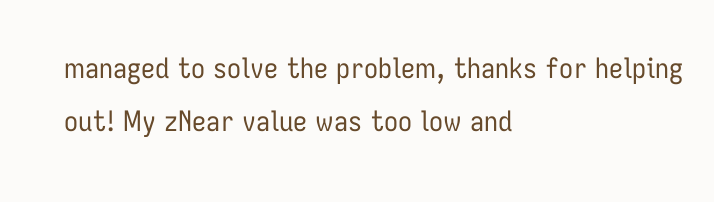managed to solve the problem, thanks for helping out! My zNear value was too low and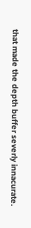that made the depth buffer severly innacurate.